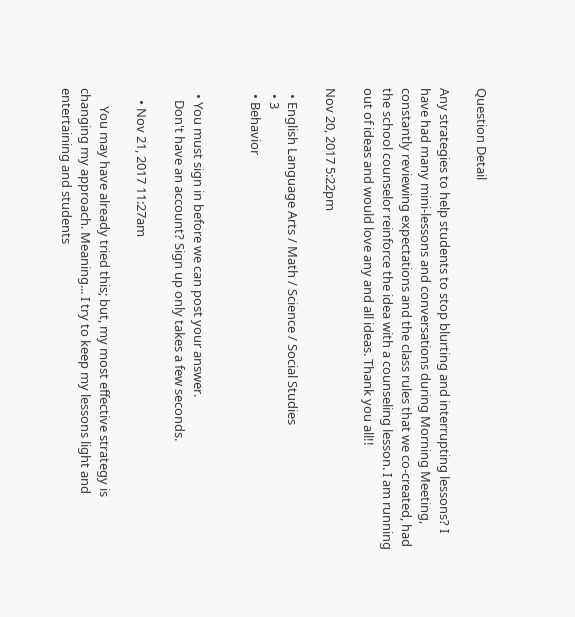Question Detail

Any strategies to help students to stop blurting and interrupting lessons? I have had many mini-lessons and conversations during Morning Meeting, constantly reviewing expectations and the class rules that we co-created, had the school counselor reinforce the idea with a counseling lesson. I am running out of ideas and would love any and all ideas. Thank you all!!

Nov 20, 2017 5:22pm

  • English Language Arts / Math / Science / Social Studies
  • 3
  • Behavior


  • You must sign in before we can post your answer.
    Don't have an account? Sign up only takes a few seconds.

    • Nov 21, 2017 11:27am

      You may have already tried this; but, my most effective strategy is changing my approach. Meaning... I try to keep my lessons light and entertaining and students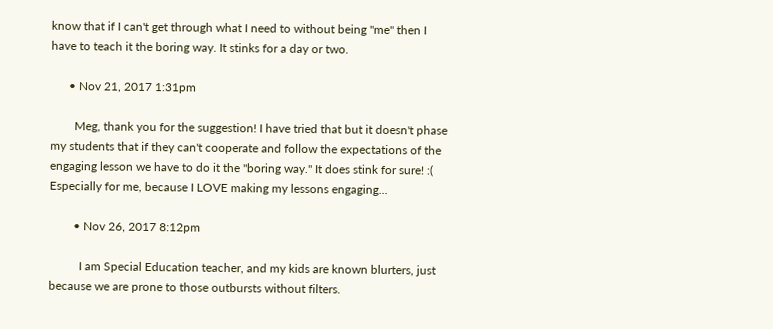know that if I can't get through what I need to without being "me" then I have to teach it the boring way. It stinks for a day or two.

      • Nov 21, 2017 1:31pm

        Meg, thank you for the suggestion! I have tried that but it doesn't phase my students that if they can't cooperate and follow the expectations of the engaging lesson we have to do it the "boring way." It does stink for sure! :( Especially for me, because I LOVE making my lessons engaging...

        • Nov 26, 2017 8:12pm

          I am Special Education teacher, and my kids are known blurters, just because we are prone to those outbursts without filters.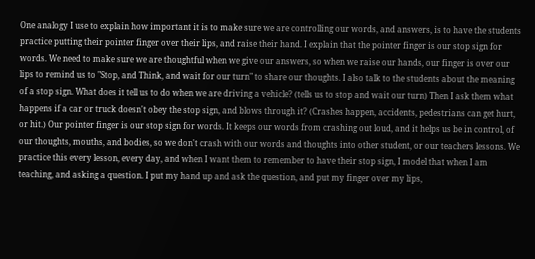One analogy I use to explain how important it is to make sure we are controlling our words, and answers, is to have the students practice putting their pointer finger over their lips, and raise their hand. I explain that the pointer finger is our stop sign for words. We need to make sure we are thoughtful when we give our answers, so when we raise our hands, our finger is over our lips to remind us to "Stop, and Think, and wait for our turn" to share our thoughts. I also talk to the students about the meaning of a stop sign. What does it tell us to do when we are driving a vehicle? (tells us to stop and wait our turn) Then I ask them what happens if a car or truck doesn't obey the stop sign, and blows through it? (Crashes happen, accidents, pedestrians can get hurt, or hit.) Our pointer finger is our stop sign for words. It keeps our words from crashing out loud, and it helps us be in control, of our thoughts, mouths, and bodies, so we don't crash with our words and thoughts into other student, or our teachers lessons. We practice this every lesson, every day, and when I want them to remember to have their stop sign, I model that when I am teaching, and asking a question. I put my hand up and ask the question, and put my finger over my lips,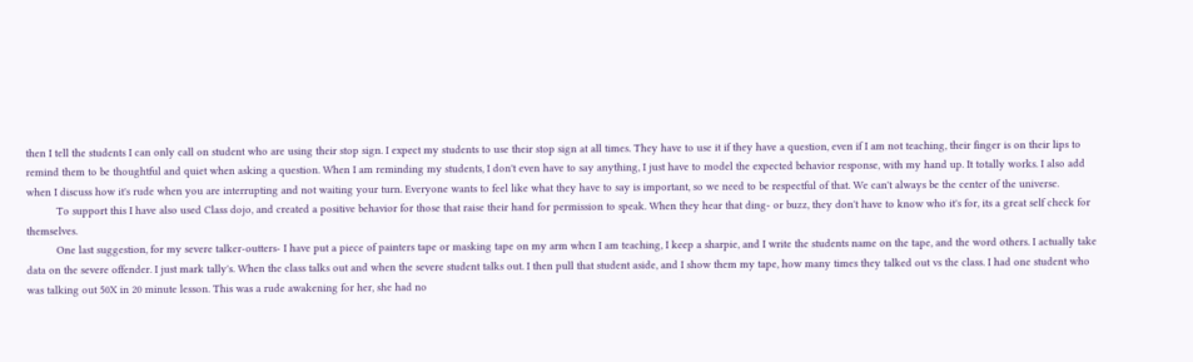then I tell the students I can only call on student who are using their stop sign. I expect my students to use their stop sign at all times. They have to use it if they have a question, even if I am not teaching, their finger is on their lips to remind them to be thoughtful and quiet when asking a question. When I am reminding my students, I don't even have to say anything, I just have to model the expected behavior response, with my hand up. It totally works. I also add when I discuss how it's rude when you are interrupting and not waiting your turn. Everyone wants to feel like what they have to say is important, so we need to be respectful of that. We can't always be the center of the universe.
          To support this I have also used Class dojo, and created a positive behavior for those that raise their hand for permission to speak. When they hear that ding- or buzz, they don't have to know who it's for, its a great self check for themselves.
          One last suggestion, for my severe talker-outters- I have put a piece of painters tape or masking tape on my arm when I am teaching, I keep a sharpie, and I write the students name on the tape, and the word others. I actually take data on the severe offender. I just mark tally's. When the class talks out and when the severe student talks out. I then pull that student aside, and I show them my tape, how many times they talked out vs the class. I had one student who was talking out 50X in 20 minute lesson. This was a rude awakening for her, she had no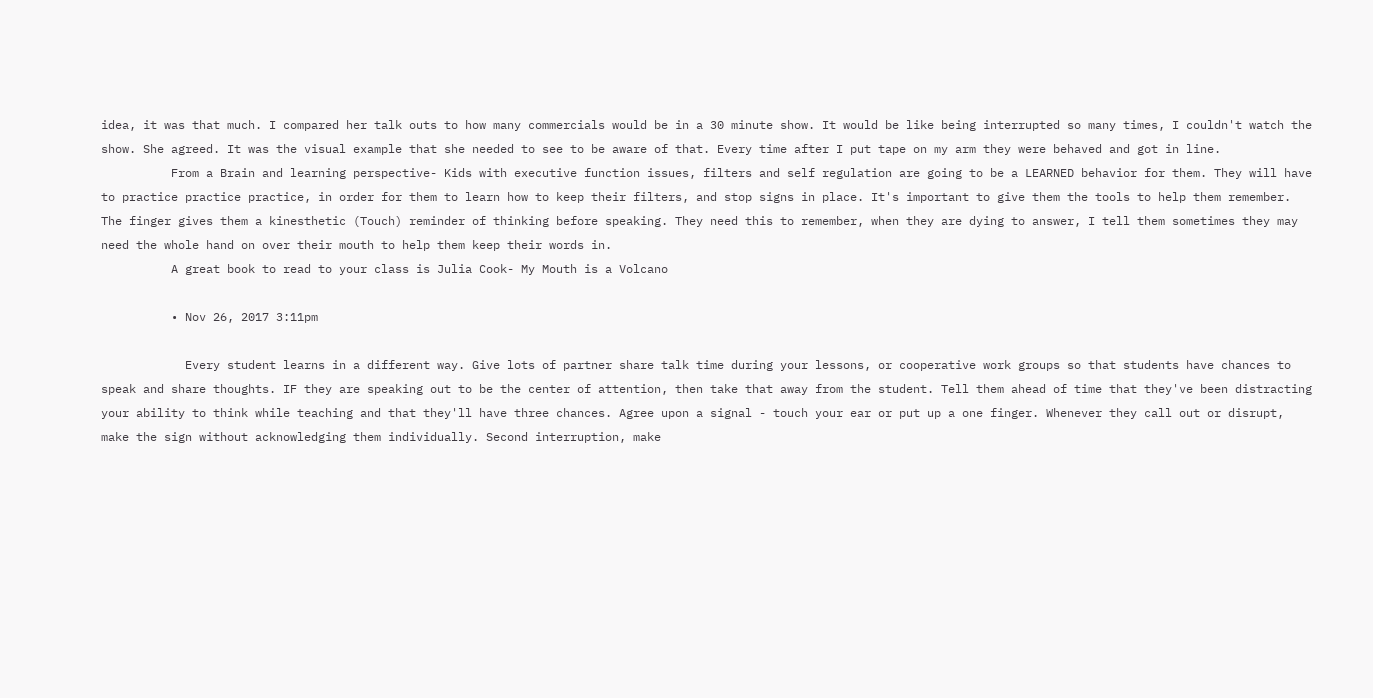idea, it was that much. I compared her talk outs to how many commercials would be in a 30 minute show. It would be like being interrupted so many times, I couldn't watch the show. She agreed. It was the visual example that she needed to see to be aware of that. Every time after I put tape on my arm they were behaved and got in line.
          From a Brain and learning perspective- Kids with executive function issues, filters and self regulation are going to be a LEARNED behavior for them. They will have to practice practice practice, in order for them to learn how to keep their filters, and stop signs in place. It's important to give them the tools to help them remember. The finger gives them a kinesthetic (Touch) reminder of thinking before speaking. They need this to remember, when they are dying to answer, I tell them sometimes they may need the whole hand on over their mouth to help them keep their words in.
          A great book to read to your class is Julia Cook- My Mouth is a Volcano

          • Nov 26, 2017 3:11pm

            Every student learns in a different way. Give lots of partner share talk time during your lessons, or cooperative work groups so that students have chances to speak and share thoughts. IF they are speaking out to be the center of attention, then take that away from the student. Tell them ahead of time that they've been distracting your ability to think while teaching and that they'll have three chances. Agree upon a signal - touch your ear or put up a one finger. Whenever they call out or disrupt, make the sign without acknowledging them individually. Second interruption, make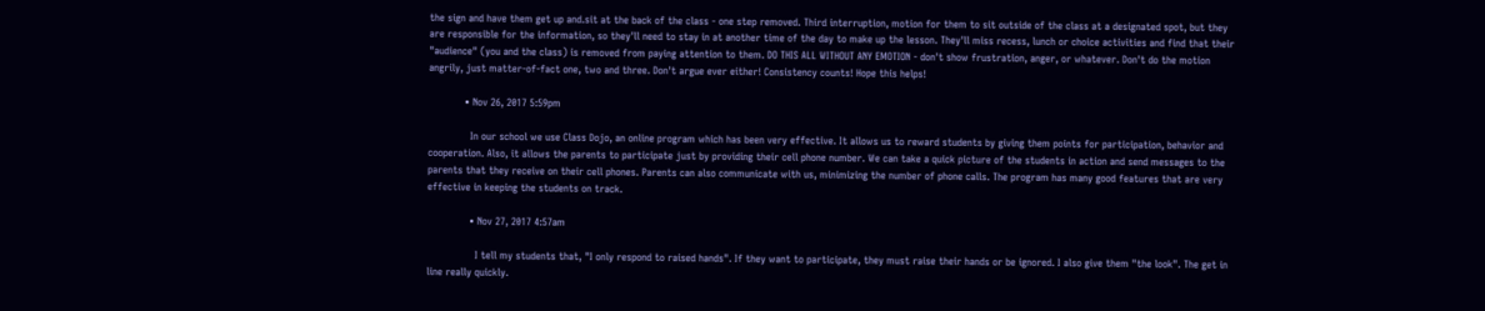the sign and have them get up and.sit at the back of the class - one step removed. Third interruption, motion for them to sit outside of the class at a designated spot, but they are responsible for the information, so they'll need to stay in at another time of the day to make up the lesson. They'll miss recess, lunch or choice activities and find that their "audience" (you and the class) is removed from paying attention to them. DO THIS ALL WITHOUT ANY EMOTION - don't show frustration, anger, or whatever. Don't do the motion angrily, just matter-of-fact one, two and three. Don't argue ever either! Consistency counts! Hope this helps!

            • Nov 26, 2017 5:59pm

              In our school we use Class Dojo, an online program which has been very effective. It allows us to reward students by giving them points for participation, behavior and cooperation. Also, it allows the parents to participate just by providing their cell phone number. We can take a quick picture of the students in action and send messages to the parents that they receive on their cell phones. Parents can also communicate with us, minimizing the number of phone calls. The program has many good features that are very effective in keeping the students on track.

              • Nov 27, 2017 4:57am

                I tell my students that, "I only respond to raised hands". If they want to participate, they must raise their hands or be ignored. I also give them "the look". The get in line really quickly.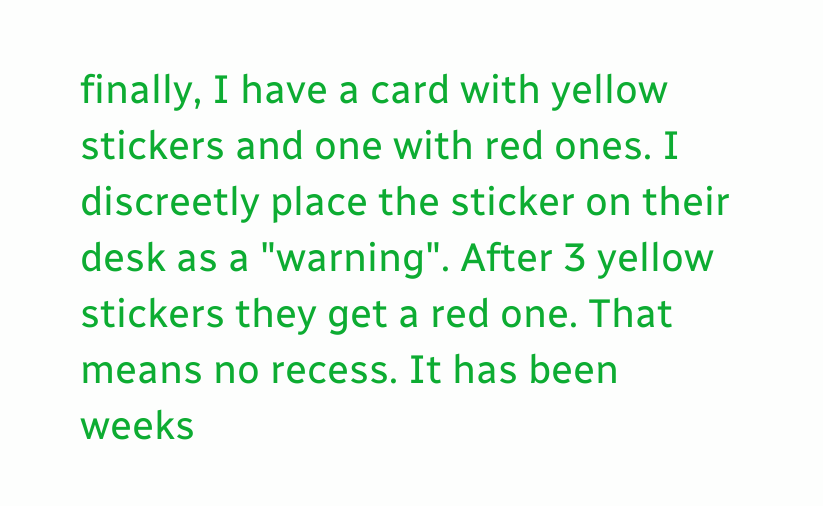finally, I have a card with yellow stickers and one with red ones. I discreetly place the sticker on their desk as a "warning". After 3 yellow stickers they get a red one. That means no recess. It has been weeks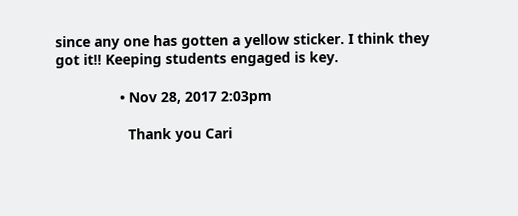since any one has gotten a yellow sticker. I think they got it!! Keeping students engaged is key.

                • Nov 28, 2017 2:03pm

                  Thank you Cari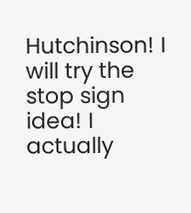Hutchinson! I will try the stop sign idea! I actually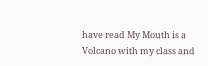have read My Mouth is a Volcano with my class and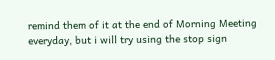remind them of it at the end of Morning Meeting everyday, but i will try using the stop sign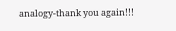analogy-thank you again!!!